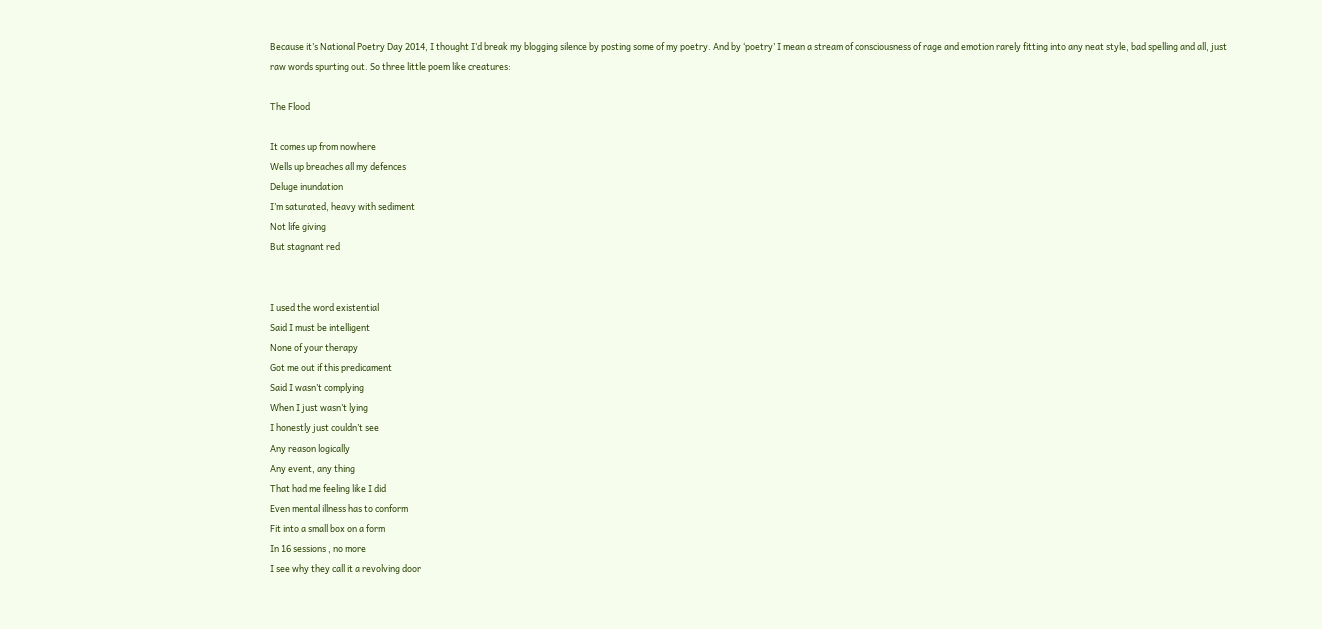Because it’s National Poetry Day 2014, I thought I’d break my blogging silence by posting some of my poetry. And by ‘poetry’ I mean a stream of consciousness of rage and emotion rarely fitting into any neat style, bad spelling and all, just raw words spurting out. So three little poem like creatures:

The Flood

It comes up from nowhere
Wells up breaches all my defences
Deluge inundation
I’m saturated, heavy with sediment
Not life giving
But stagnant red


I used the word existential
Said I must be intelligent
None of your therapy
Got me out if this predicament
Said I wasn’t complying
When I just wasn’t lying
I honestly just couldn’t see
Any reason logically
Any event, any thing
That had me feeling like I did
Even mental illness has to conform
Fit into a small box on a form
In 16 sessions , no more
I see why they call it a revolving door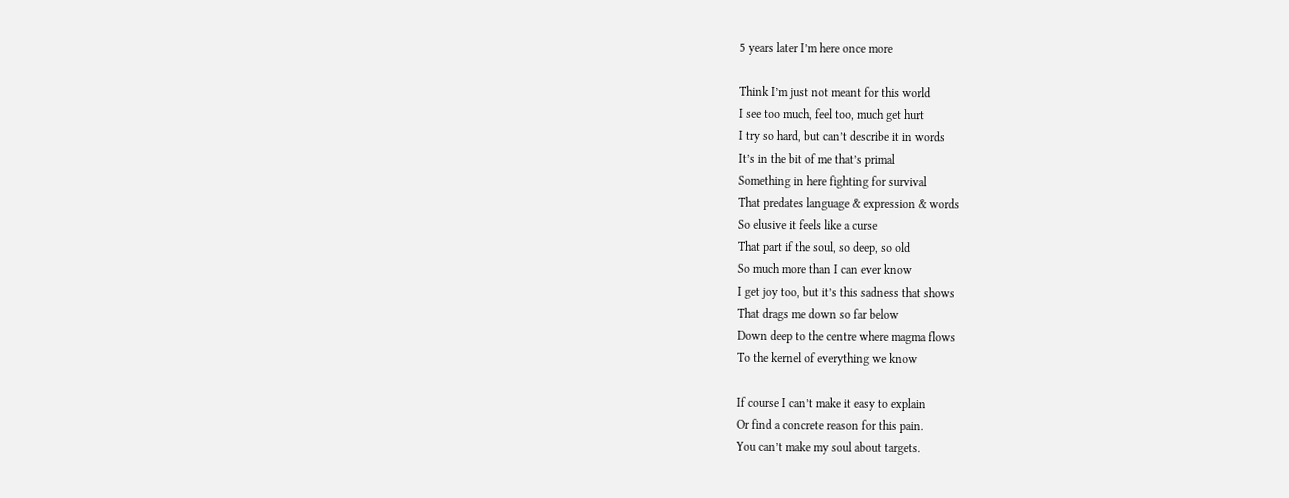5 years later I’m here once more

Think I’m just not meant for this world
I see too much, feel too, much get hurt
I try so hard, but can’t describe it in words
It’s in the bit of me that’s primal
Something in here fighting for survival
That predates language & expression & words
So elusive it feels like a curse
That part if the soul, so deep, so old
So much more than I can ever know
I get joy too, but it’s this sadness that shows
That drags me down so far below
Down deep to the centre where magma flows
To the kernel of everything we know

If course I can’t make it easy to explain
Or find a concrete reason for this pain.
You can’t make my soul about targets.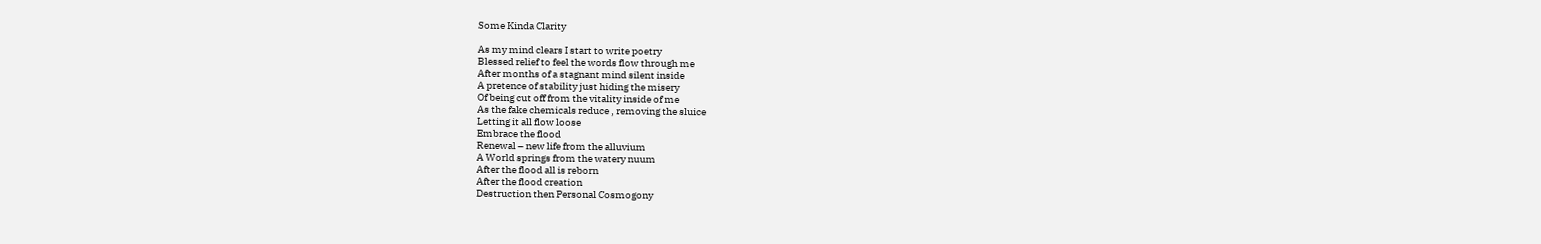Some Kinda Clarity

As my mind clears I start to write poetry
Blessed relief to feel the words flow through me
After months of a stagnant mind silent inside
A pretence of stability just hiding the misery
Of being cut off from the vitality inside of me
As the fake chemicals reduce , removing the sluice
Letting it all flow loose
Embrace the flood
Renewal – new life from the alluvium
A World springs from the watery nuum
After the flood all is reborn
After the flood creation
Destruction then Personal Cosmogony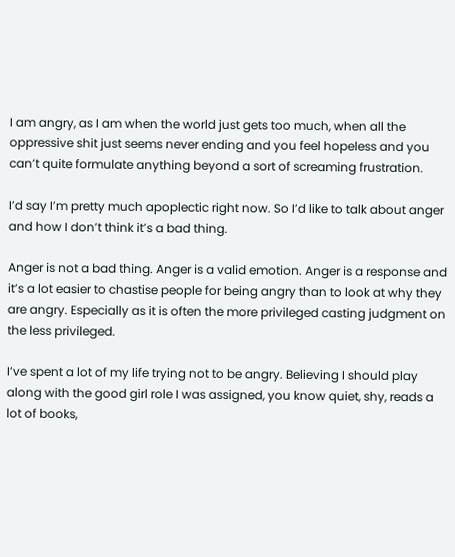I am angry, as I am when the world just gets too much, when all the oppressive shit just seems never ending and you feel hopeless and you can’t quite formulate anything beyond a sort of screaming frustration.

I’d say I’m pretty much apoplectic right now. So I’d like to talk about anger and how I don’t think it’s a bad thing.

Anger is not a bad thing. Anger is a valid emotion. Anger is a response and it’s a lot easier to chastise people for being angry than to look at why they are angry. Especially as it is often the more privileged casting judgment on the less privileged.

I’ve spent a lot of my life trying not to be angry. Believing I should play along with the good girl role I was assigned, you know quiet, shy, reads a lot of books,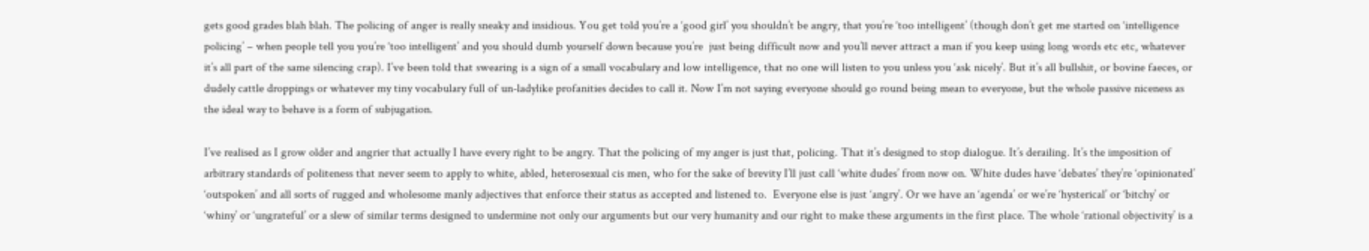gets good grades blah blah. The policing of anger is really sneaky and insidious. You get told you’re a ‘good girl’ you shouldn’t be angry, that you’re ‘too intelligent’ (though don’t get me started on ‘intelligence policing’ – when people tell you you’re ‘too intelligent’ and you should dumb yourself down because you’re  just being difficult now and you’ll never attract a man if you keep using long words etc etc, whatever it’s all part of the same silencing crap). I’ve been told that swearing is a sign of a small vocabulary and low intelligence, that no one will listen to you unless you ‘ask nicely’. But it’s all bullshit, or bovine faeces, or dudely cattle droppings or whatever my tiny vocabulary full of un-ladylike profanities decides to call it. Now I’m not saying everyone should go round being mean to everyone, but the whole passive niceness as the ideal way to behave is a form of subjugation.

I’ve realised as I grow older and angrier that actually I have every right to be angry. That the policing of my anger is just that, policing. That it’s designed to stop dialogue. It’s derailing. It’s the imposition of arbitrary standards of politeness that never seem to apply to white, abled, heterosexual cis men, who for the sake of brevity I’ll just call ‘white dudes’ from now on. White dudes have ‘debates’ they’re ‘opinionated’ ‘outspoken’ and all sorts of rugged and wholesome manly adjectives that enforce their status as accepted and listened to.  Everyone else is just ‘angry’. Or we have an ‘agenda’ or we’re ‘hysterical’ or ‘bitchy’ or ‘whiny’ or ‘ungrateful’ or a slew of similar terms designed to undermine not only our arguments but our very humanity and our right to make these arguments in the first place. The whole ‘rational objectivity’ is a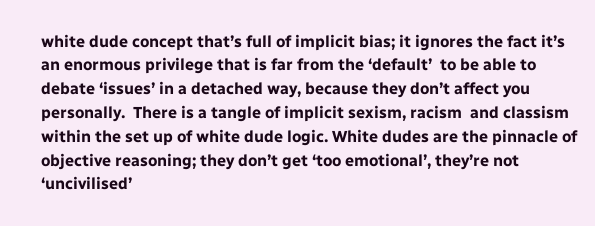white dude concept that’s full of implicit bias; it ignores the fact it’s an enormous privilege that is far from the ‘default’  to be able to debate ‘issues’ in a detached way, because they don’t affect you personally.  There is a tangle of implicit sexism, racism  and classism within the set up of white dude logic. White dudes are the pinnacle of objective reasoning; they don’t get ‘too emotional’, they’re not ‘uncivilised’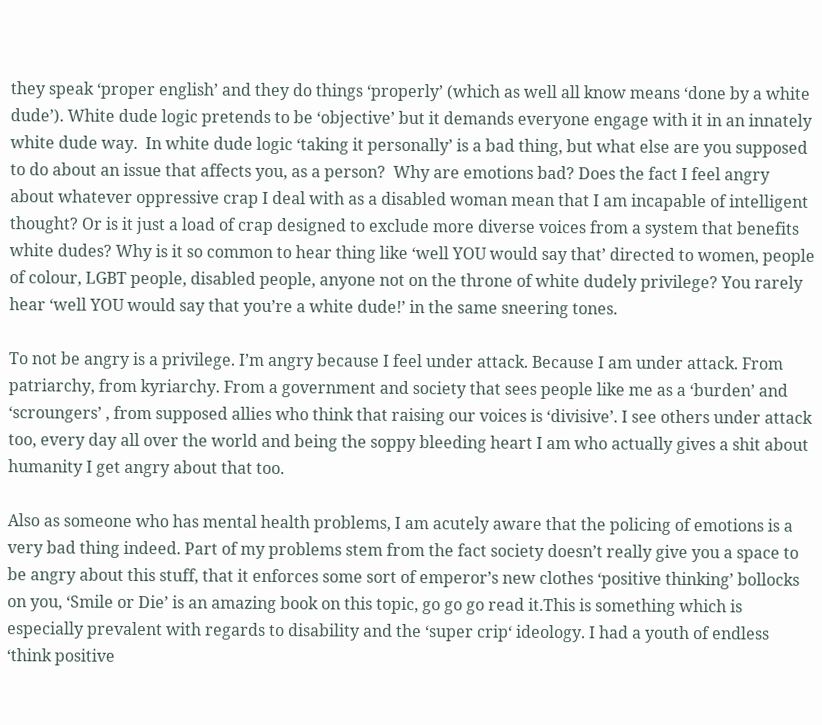they speak ‘proper english’ and they do things ‘properly’ (which as well all know means ‘done by a white dude’). White dude logic pretends to be ‘objective’ but it demands everyone engage with it in an innately white dude way.  In white dude logic ‘taking it personally’ is a bad thing, but what else are you supposed to do about an issue that affects you, as a person?  Why are emotions bad? Does the fact I feel angry about whatever oppressive crap I deal with as a disabled woman mean that I am incapable of intelligent thought? Or is it just a load of crap designed to exclude more diverse voices from a system that benefits white dudes? Why is it so common to hear thing like ‘well YOU would say that’ directed to women, people of colour, LGBT people, disabled people, anyone not on the throne of white dudely privilege? You rarely hear ‘well YOU would say that you’re a white dude!’ in the same sneering tones.

To not be angry is a privilege. I’m angry because I feel under attack. Because I am under attack. From patriarchy, from kyriarchy. From a government and society that sees people like me as a ‘burden’ and ‘scroungers’ , from supposed allies who think that raising our voices is ‘divisive’. I see others under attack too, every day all over the world and being the soppy bleeding heart I am who actually gives a shit about humanity I get angry about that too.

Also as someone who has mental health problems, I am acutely aware that the policing of emotions is a very bad thing indeed. Part of my problems stem from the fact society doesn’t really give you a space to be angry about this stuff, that it enforces some sort of emperor’s new clothes ‘positive thinking’ bollocks on you, ‘Smile or Die’ is an amazing book on this topic, go go go read it.This is something which is especially prevalent with regards to disability and the ‘super crip‘ ideology. I had a youth of endless ‘think positive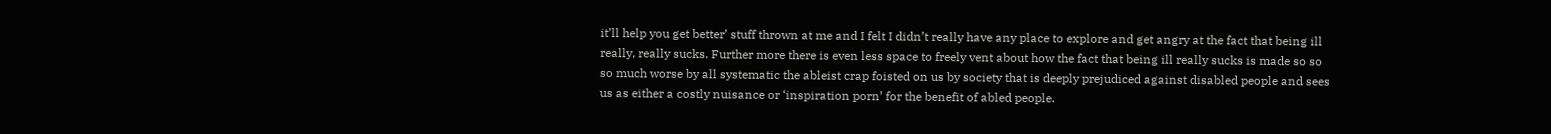it’ll help you get better’ stuff thrown at me and I felt I didn’t really have any place to explore and get angry at the fact that being ill really, really sucks. Further more there is even less space to freely vent about how the fact that being ill really sucks is made so so so much worse by all systematic the ableist crap foisted on us by society that is deeply prejudiced against disabled people and sees us as either a costly nuisance or ‘inspiration porn’ for the benefit of abled people.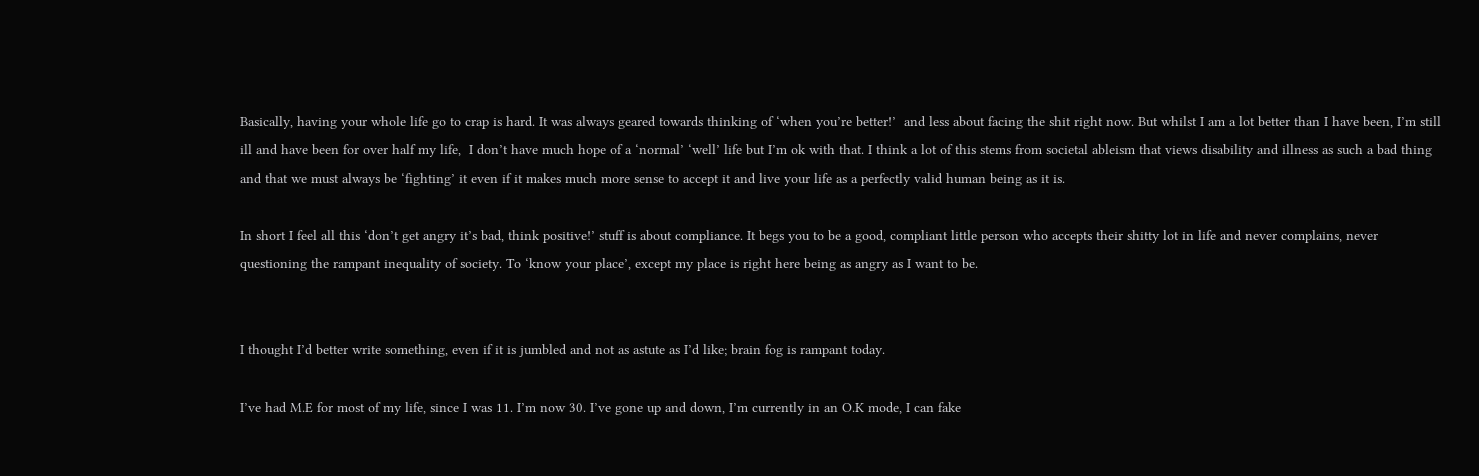Basically, having your whole life go to crap is hard. It was always geared towards thinking of ‘when you’re better!’  and less about facing the shit right now. But whilst I am a lot better than I have been, I’m still ill and have been for over half my life,  I don’t have much hope of a ‘normal’ ‘well’ life but I’m ok with that. I think a lot of this stems from societal ableism that views disability and illness as such a bad thing and that we must always be ‘fighting’ it even if it makes much more sense to accept it and live your life as a perfectly valid human being as it is.

In short I feel all this ‘don’t get angry it’s bad, think positive!’ stuff is about compliance. It begs you to be a good, compliant little person who accepts their shitty lot in life and never complains, never questioning the rampant inequality of society. To ‘know your place’, except my place is right here being as angry as I want to be.


I thought I’d better write something, even if it is jumbled and not as astute as I’d like; brain fog is rampant today.

I’ve had M.E for most of my life, since I was 11. I’m now 30. I’ve gone up and down, I’m currently in an O.K mode, I can fake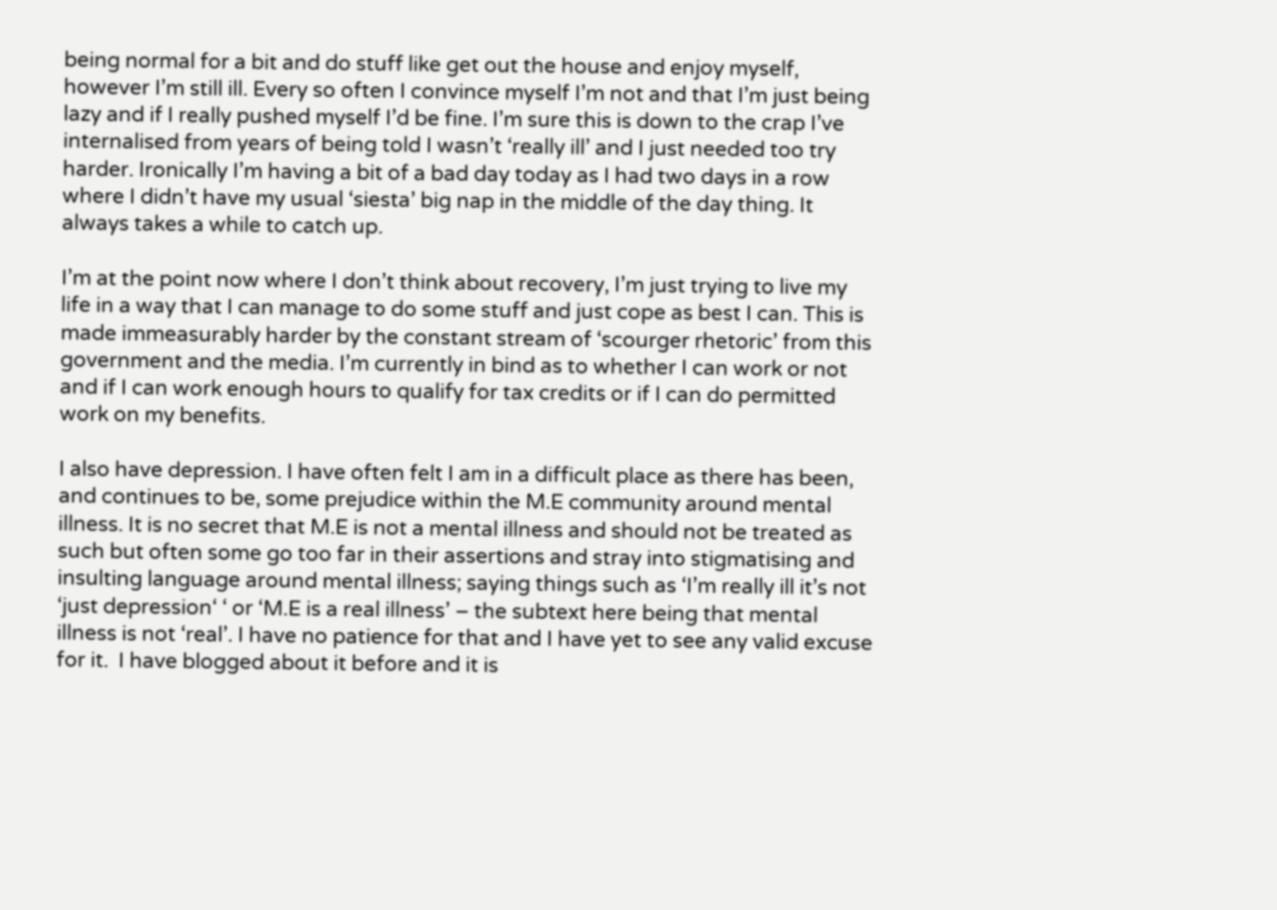being normal for a bit and do stuff like get out the house and enjoy myself, however I’m still ill. Every so often I convince myself I’m not and that I’m just being lazy and if I really pushed myself I’d be fine. I’m sure this is down to the crap I’ve internalised from years of being told I wasn’t ‘really ill’ and I just needed too try harder. Ironically I’m having a bit of a bad day today as I had two days in a row where I didn’t have my usual ‘siesta’ big nap in the middle of the day thing. It always takes a while to catch up.

I’m at the point now where I don’t think about recovery, I’m just trying to live my life in a way that I can manage to do some stuff and just cope as best I can. This is made immeasurably harder by the constant stream of ‘scourger rhetoric’ from this government and the media. I’m currently in bind as to whether I can work or not and if I can work enough hours to qualify for tax credits or if I can do permitted work on my benefits.

I also have depression. I have often felt I am in a difficult place as there has been, and continues to be, some prejudice within the M.E community around mental illness. It is no secret that M.E is not a mental illness and should not be treated as such but often some go too far in their assertions and stray into stigmatising and insulting language around mental illness; saying things such as ‘I’m really ill it’s not ‘just depression‘ ‘ or ‘M.E is a real illness’ – the subtext here being that mental illness is not ‘real’. I have no patience for that and I have yet to see any valid excuse for it.  I have blogged about it before and it is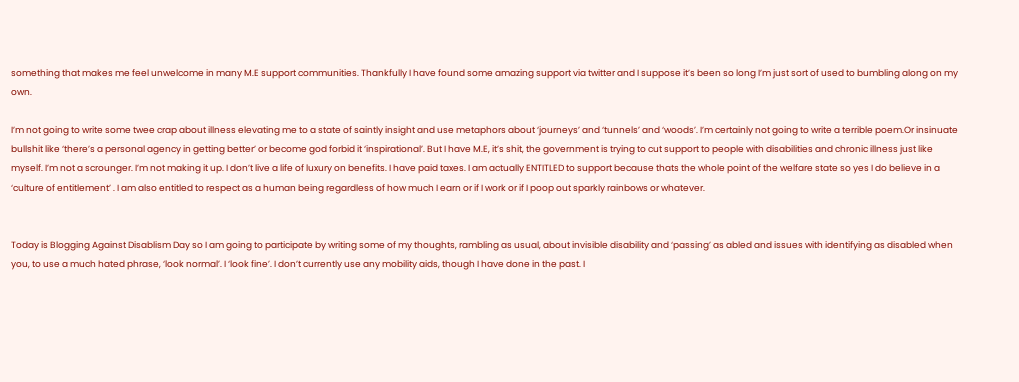something that makes me feel unwelcome in many M.E support communities. Thankfully I have found some amazing support via twitter and I suppose it’s been so long I’m just sort of used to bumbling along on my own.

I’m not going to write some twee crap about illness elevating me to a state of saintly insight and use metaphors about ‘journeys’ and ‘tunnels’ and ‘woods’. I’m certainly not going to write a terrible poem.Or insinuate bullshit like ‘there’s a personal agency in getting better’ or become god forbid it ‘inspirational’. But I have M.E, it’s shit, the government is trying to cut support to people with disabilities and chronic illness just like myself. I’m not a scrounger. I’m not making it up. I don’t live a life of luxury on benefits. I have paid taxes. I am actually ENTITLED to support because thats the whole point of the welfare state so yes I do believe in a ‘culture of entitlement’ . I am also entitled to respect as a human being regardless of how much I earn or if I work or if I poop out sparkly rainbows or whatever.


Today is Blogging Against Disablism Day so I am going to participate by writing some of my thoughts, rambling as usual, about invisible disability and ‘passing’ as abled and issues with identifying as disabled when you, to use a much hated phrase, ‘look normal’. I ‘look fine’. I don’t currently use any mobility aids, though I have done in the past. I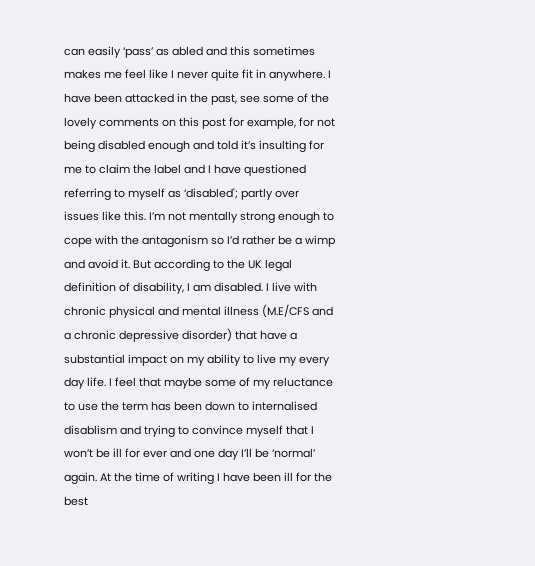can easily ‘pass’ as abled and this sometimes makes me feel like I never quite fit in anywhere. I have been attacked in the past, see some of the lovely comments on this post for example, for not being disabled enough and told it’s insulting for me to claim the label and I have questioned referring to myself as ‘disabled'; partly over issues like this. I’m not mentally strong enough to cope with the antagonism so I’d rather be a wimp and avoid it. But according to the UK legal definition of disability, I am disabled. I live with chronic physical and mental illness (M.E/CFS and a chronic depressive disorder) that have a substantial impact on my ability to live my every day life. I feel that maybe some of my reluctance to use the term has been down to internalised disablism and trying to convince myself that I won’t be ill for ever and one day I’ll be ‘normal’ again. At the time of writing I have been ill for the best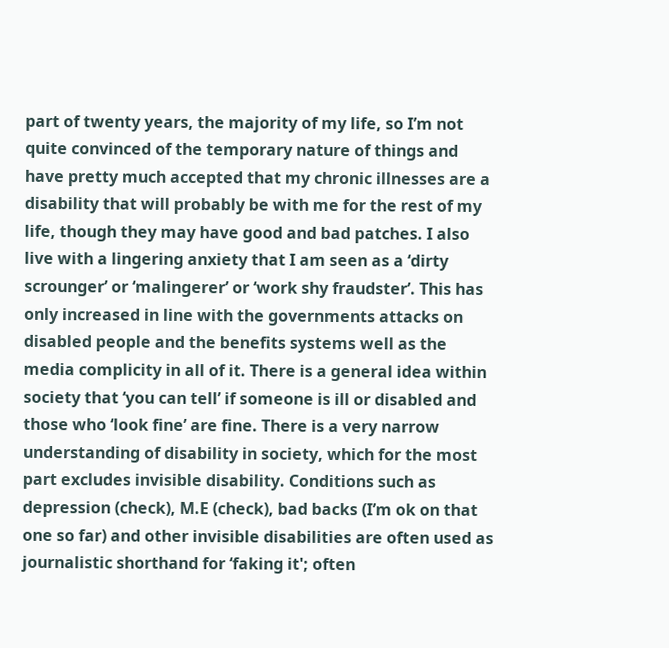part of twenty years, the majority of my life, so I’m not quite convinced of the temporary nature of things and have pretty much accepted that my chronic illnesses are a disability that will probably be with me for the rest of my life, though they may have good and bad patches. I also live with a lingering anxiety that I am seen as a ‘dirty scrounger’ or ‘malingerer’ or ‘work shy fraudster’. This has only increased in line with the governments attacks on disabled people and the benefits systems well as the media complicity in all of it. There is a general idea within society that ‘you can tell’ if someone is ill or disabled and those who ‘look fine’ are fine. There is a very narrow understanding of disability in society, which for the most part excludes invisible disability. Conditions such as depression (check), M.E (check), bad backs (I’m ok on that one so far) and other invisible disabilities are often used as journalistic shorthand for ‘faking it'; often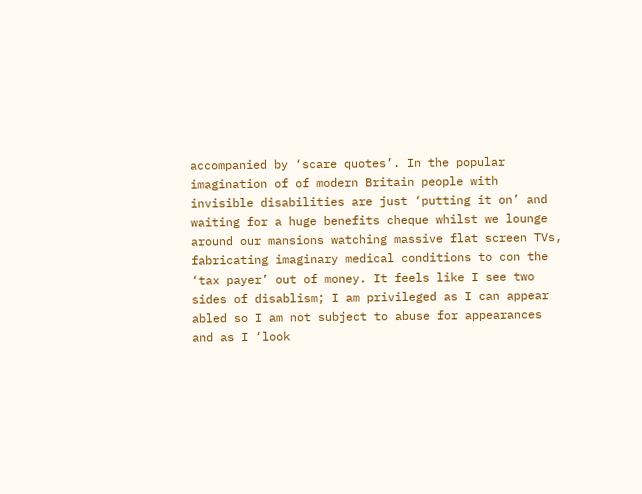accompanied by ‘scare quotes’. In the popular imagination of of modern Britain people with invisible disabilities are just ‘putting it on’ and waiting for a huge benefits cheque whilst we lounge around our mansions watching massive flat screen TVs, fabricating imaginary medical conditions to con the ‘tax payer’ out of money. It feels like I see two sides of disablism; I am privileged as I can appear abled so I am not subject to abuse for appearances and as I ‘look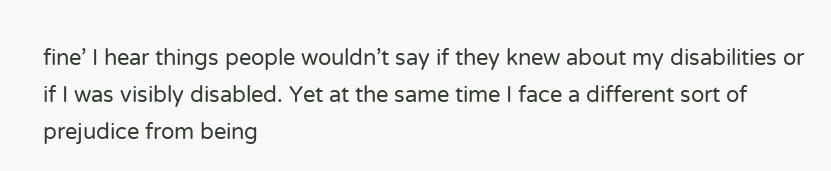fine’ I hear things people wouldn’t say if they knew about my disabilities or if I was visibly disabled. Yet at the same time I face a different sort of prejudice from being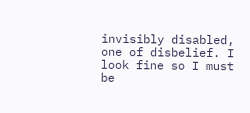invisibly disabled, one of disbelief. I look fine so I must be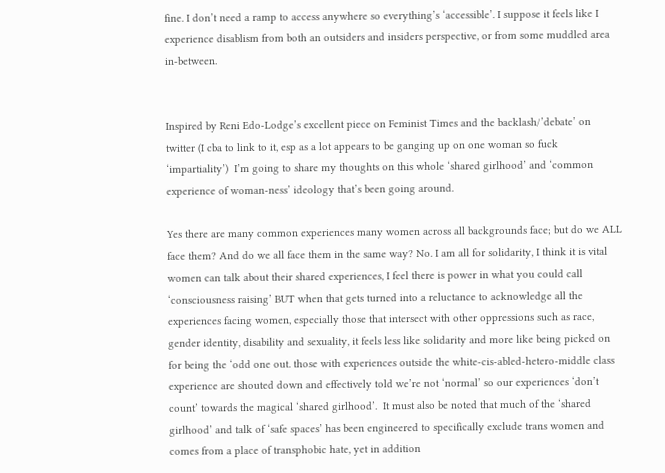fine. I don’t need a ramp to access anywhere so everything’s ‘accessible’. I suppose it feels like I experience disablism from both an outsiders and insiders perspective, or from some muddled area in-between.


Inspired by Reni Edo-Lodge’s excellent piece on Feminist Times and the backlash/’debate’ on twitter (I cba to link to it, esp as a lot appears to be ganging up on one woman so fuck ‘impartiality’)  I’m going to share my thoughts on this whole ‘shared girlhood’ and ‘common experience of woman-ness’ ideology that’s been going around.

Yes there are many common experiences many women across all backgrounds face; but do we ALL face them? And do we all face them in the same way? No. I am all for solidarity, I think it is vital women can talk about their shared experiences, I feel there is power in what you could call ‘consciousness raising’ BUT when that gets turned into a reluctance to acknowledge all the experiences facing women, especially those that intersect with other oppressions such as race, gender identity, disability and sexuality, it feels less like solidarity and more like being picked on for being the ‘odd one out. those with experiences outside the white-cis-abled-hetero-middle class experience are shouted down and effectively told we’re not ‘normal’ so our experiences ‘don’t count’ towards the magical ‘shared girlhood’.  It must also be noted that much of the ‘shared girlhood’ and talk of ‘safe spaces’ has been engineered to specifically exclude trans women and comes from a place of transphobic hate, yet in addition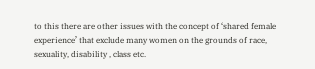to this there are other issues with the concept of ‘shared female experience’ that exclude many women on the grounds of race, sexuality, disability , class etc.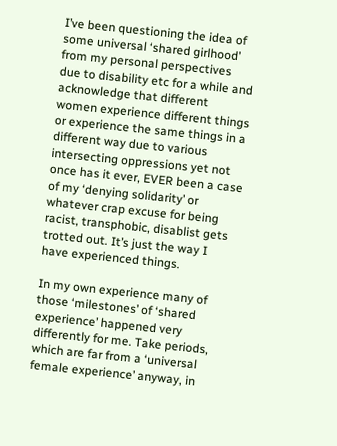I’ve been questioning the idea of some universal ‘shared girlhood’ from my personal perspectives due to disability etc for a while and acknowledge that different women experience different things or experience the same things in a different way due to various intersecting oppressions yet not once has it ever, EVER been a case of my ‘denying solidarity’ or whatever crap excuse for being racist, transphobic, disablist gets trotted out. It’s just the way I have experienced things.

In my own experience many of those ‘milestones’ of ‘shared experience’ happened very differently for me. Take periods, which are far from a ‘universal female experience’ anyway, in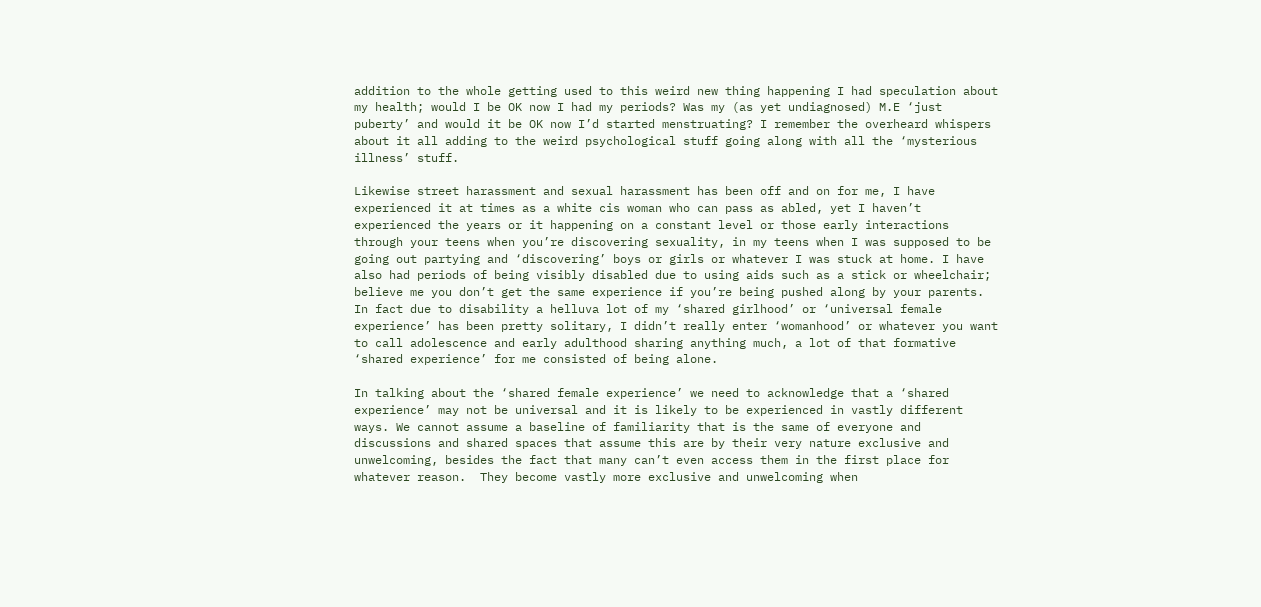addition to the whole getting used to this weird new thing happening I had speculation about my health; would I be OK now I had my periods? Was my (as yet undiagnosed) M.E ‘just puberty’ and would it be OK now I’d started menstruating? I remember the overheard whispers about it all adding to the weird psychological stuff going along with all the ‘mysterious illness’ stuff.

Likewise street harassment and sexual harassment has been off and on for me, I have experienced it at times as a white cis woman who can pass as abled, yet I haven’t experienced the years or it happening on a constant level or those early interactions through your teens when you’re discovering sexuality, in my teens when I was supposed to be going out partying and ‘discovering’ boys or girls or whatever I was stuck at home. I have also had periods of being visibly disabled due to using aids such as a stick or wheelchair; believe me you don’t get the same experience if you’re being pushed along by your parents. In fact due to disability a helluva lot of my ‘shared girlhood’ or ‘universal female experience’ has been pretty solitary, I didn’t really enter ‘womanhood’ or whatever you want to call adolescence and early adulthood sharing anything much, a lot of that formative ‘shared experience’ for me consisted of being alone.

In talking about the ‘shared female experience’ we need to acknowledge that a ‘shared experience’ may not be universal and it is likely to be experienced in vastly different ways. We cannot assume a baseline of familiarity that is the same of everyone and discussions and shared spaces that assume this are by their very nature exclusive and unwelcoming, besides the fact that many can’t even access them in the first place for whatever reason.  They become vastly more exclusive and unwelcoming when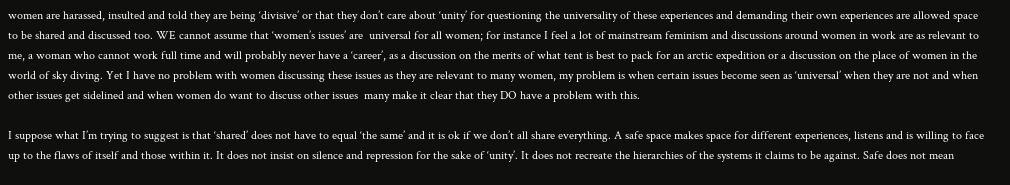women are harassed, insulted and told they are being ‘divisive’ or that they don’t care about ‘unity’ for questioning the universality of these experiences and demanding their own experiences are allowed space to be shared and discussed too. WE cannot assume that ‘women’s issues’ are  universal for all women; for instance I feel a lot of mainstream feminism and discussions around women in work are as relevant to me, a woman who cannot work full time and will probably never have a ‘career’, as a discussion on the merits of what tent is best to pack for an arctic expedition or a discussion on the place of women in the world of sky diving. Yet I have no problem with women discussing these issues as they are relevant to many women, my problem is when certain issues become seen as ‘universal’ when they are not and when other issues get sidelined and when women do want to discuss other issues  many make it clear that they DO have a problem with this.

I suppose what I’m trying to suggest is that ‘shared’ does not have to equal ‘the same’ and it is ok if we don’t all share everything. A safe space makes space for different experiences, listens and is willing to face up to the flaws of itself and those within it. It does not insist on silence and repression for the sake of ‘unity’. It does not recreate the hierarchies of the systems it claims to be against. Safe does not mean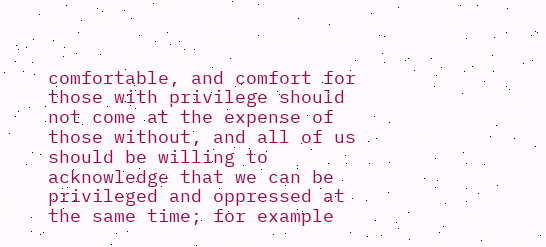comfortable, and comfort for those with privilege should not come at the expense of those without, and all of us should be willing to acknowledge that we can be privileged and oppressed at the same time; for example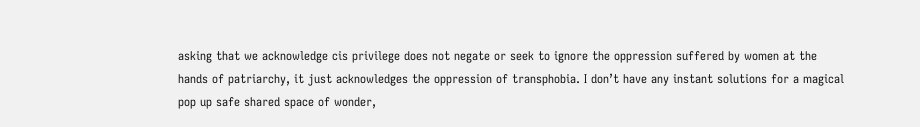asking that we acknowledge cis privilege does not negate or seek to ignore the oppression suffered by women at the hands of patriarchy, it just acknowledges the oppression of transphobia. I don’t have any instant solutions for a magical pop up safe shared space of wonder,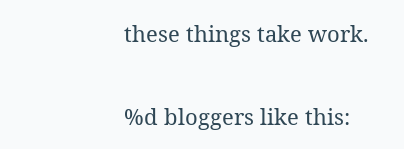these things take work.

%d bloggers like this: